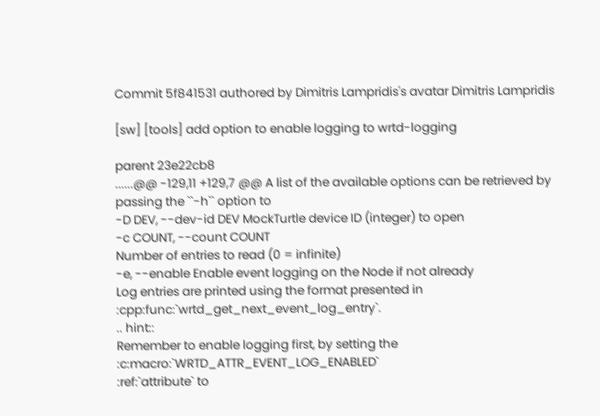Commit 5f841531 authored by Dimitris Lampridis's avatar Dimitris Lampridis

[sw] [tools] add option to enable logging to wrtd-logging

parent 23e22cb8
......@@ -129,11 +129,7 @@ A list of the available options can be retrieved by passing the ``-h`` option to
-D DEV, --dev-id DEV MockTurtle device ID (integer) to open
-c COUNT, --count COUNT
Number of entries to read (0 = infinite)
-e, --enable Enable event logging on the Node if not already
Log entries are printed using the format presented in :cpp:func:`wrtd_get_next_event_log_entry`.
.. hint::
Remember to enable logging first, by setting the :c:macro:`WRTD_ATTR_EVENT_LOG_ENABLED`
:ref:`attribute` to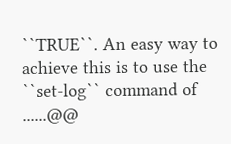``TRUE``. An easy way to achieve this is to use the ``set-log`` command of
......@@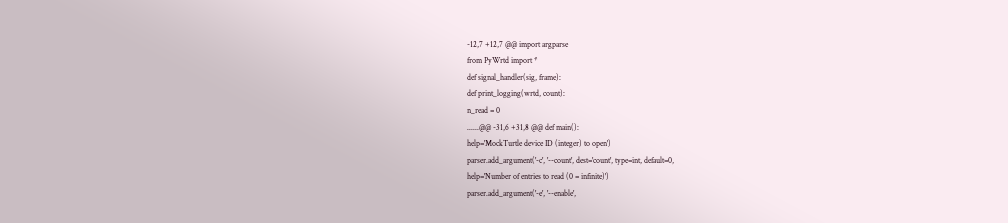-12,7 +12,7 @@ import argparse
from PyWrtd import *
def signal_handler(sig, frame):
def print_logging(wrtd, count):
n_read = 0
......@@ -31,6 +31,8 @@ def main():
help='MockTurtle device ID (integer) to open')
parser.add_argument('-c', '--count', dest='count', type=int, default=0,
help='Number of entries to read (0 = infinite)')
parser.add_argument('-e', '--enable',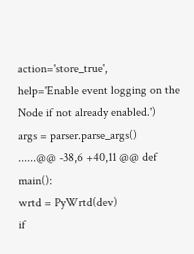action='store_true',
help='Enable event logging on the Node if not already enabled.')
args = parser.parse_args()
......@@ -38,6 +40,11 @@ def main():
wrtd = PyWrtd(dev)
if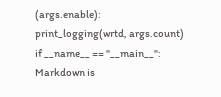(args.enable):
print_logging(wrtd, args.count)
if __name__ == "__main__":
Markdown is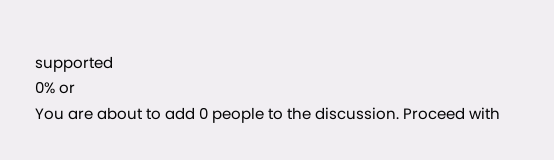supported
0% or
You are about to add 0 people to the discussion. Proceed with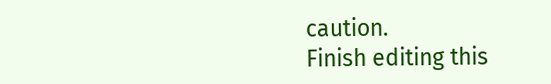caution.
Finish editing this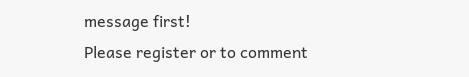message first!
Please register or to comment